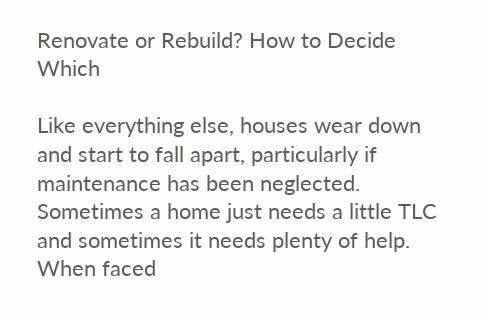Renovate or Rebuild? How to Decide Which

Like everything else, houses wear down and start to fall apart, particularly if maintenance has been neglected. Sometimes a home just needs a little TLC and sometimes it needs plenty of help. When faced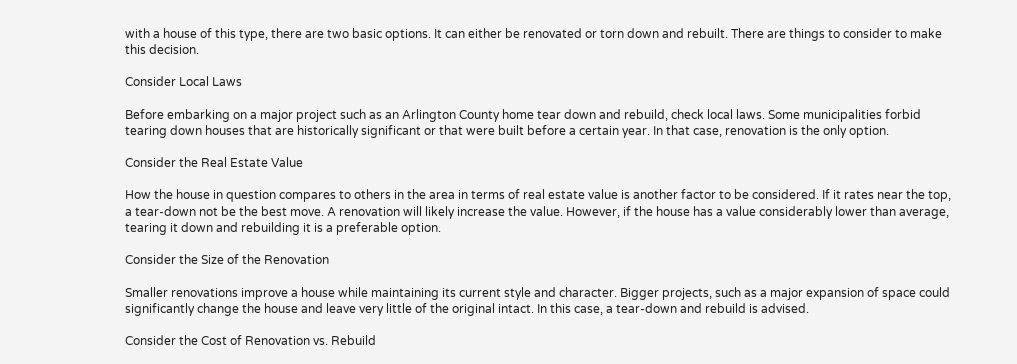with a house of this type, there are two basic options. It can either be renovated or torn down and rebuilt. There are things to consider to make this decision.

Consider Local Laws

Before embarking on a major project such as an Arlington County home tear down and rebuild, check local laws. Some municipalities forbid tearing down houses that are historically significant or that were built before a certain year. In that case, renovation is the only option.

Consider the Real Estate Value

How the house in question compares to others in the area in terms of real estate value is another factor to be considered. If it rates near the top, a tear-down not be the best move. A renovation will likely increase the value. However, if the house has a value considerably lower than average, tearing it down and rebuilding it is a preferable option.

Consider the Size of the Renovation

Smaller renovations improve a house while maintaining its current style and character. Bigger projects, such as a major expansion of space could significantly change the house and leave very little of the original intact. In this case, a tear-down and rebuild is advised.

Consider the Cost of Renovation vs. Rebuild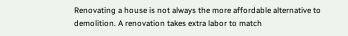Renovating a house is not always the more affordable alternative to demolition. A renovation takes extra labor to match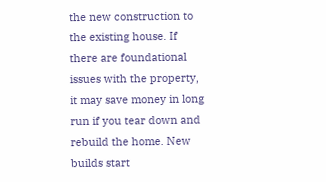the new construction to the existing house. If there are foundational issues with the property, it may save money in long run if you tear down and rebuild the home. New builds start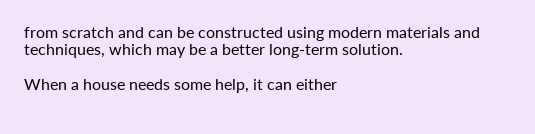from scratch and can be constructed using modern materials and techniques, which may be a better long-term solution.

When a house needs some help, it can either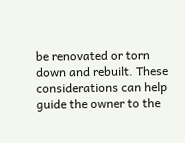be renovated or torn down and rebuilt. These considerations can help guide the owner to the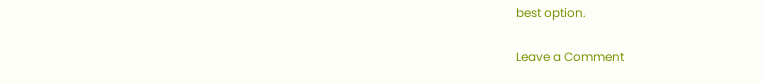best option.

Leave a Comment